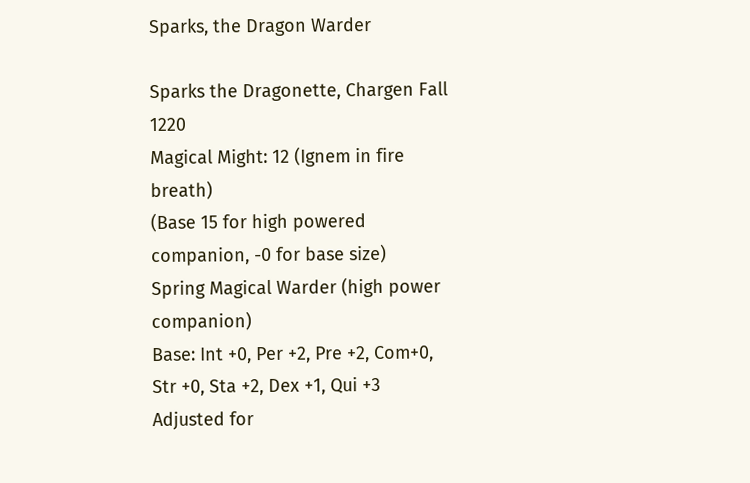Sparks, the Dragon Warder

Sparks the Dragonette, Chargen Fall 1220
Magical Might: 12 (Ignem in fire breath)
(Base 15 for high powered companion, -0 for base size)
Spring Magical Warder (high power companion)
Base: Int +0, Per +2, Pre +2, Com+0, Str +0, Sta +2, Dex +1, Qui +3
Adjusted for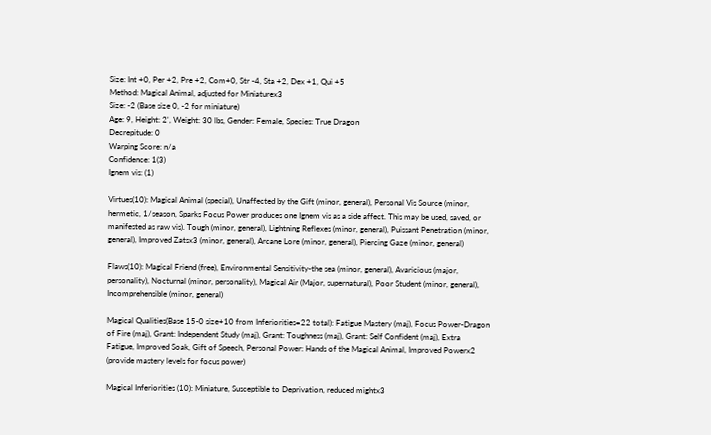Size: Int +0, Per +2, Pre +2, Com+0, Str -4, Sta +2, Dex +1, Qui +5
Method: Magical Animal, adjusted for Miniaturex3
Size: -2 (Base size 0, -2 for miniature)
Age: 9, Height: 2', Weight: 30 lbs, Gender: Female, Species: True Dragon
Decrepitude: 0
Warping Score: n/a
Confidence: 1(3)
Ignem vis: (1)

Virtues(10): Magical Animal (special), Unaffected by the Gift (minor, general), Personal Vis Source (minor, hermetic, 1/season, Sparks Focus Power produces one Ignem vis as a side affect. This may be used, saved, or manifested as raw vis). Tough (minor, general), Lightning Reflexes (minor, general), Puissant Penetration (minor, general), Improved Zatsx3 (minor, general), Arcane Lore (minor, general), Piercing Gaze (minor, general)

Flaws(10): Magical Friend (free), Environmental Sensitivity-the sea (minor, general), Avaricious (major, personality), Nocturnal (minor, personality), Magical Air (Major, supernatural), Poor Student (minor, general), Incomprehensible (minor, general)

Magical Qualities(Base 15-0 size+10 from Inferiorities=22 total): Fatigue Mastery (maj), Focus Power-Dragon of Fire (maj), Grant: Independent Study (maj), Grant: Toughness (maj), Grant: Self Confident (maj), Extra Fatigue, Improved Soak, Gift of Speech, Personal Power: Hands of the Magical Animal, Improved Powerx2 (provide mastery levels for focus power)

Magical Inferiorities (10): Miniature, Susceptible to Deprivation, reduced mightx3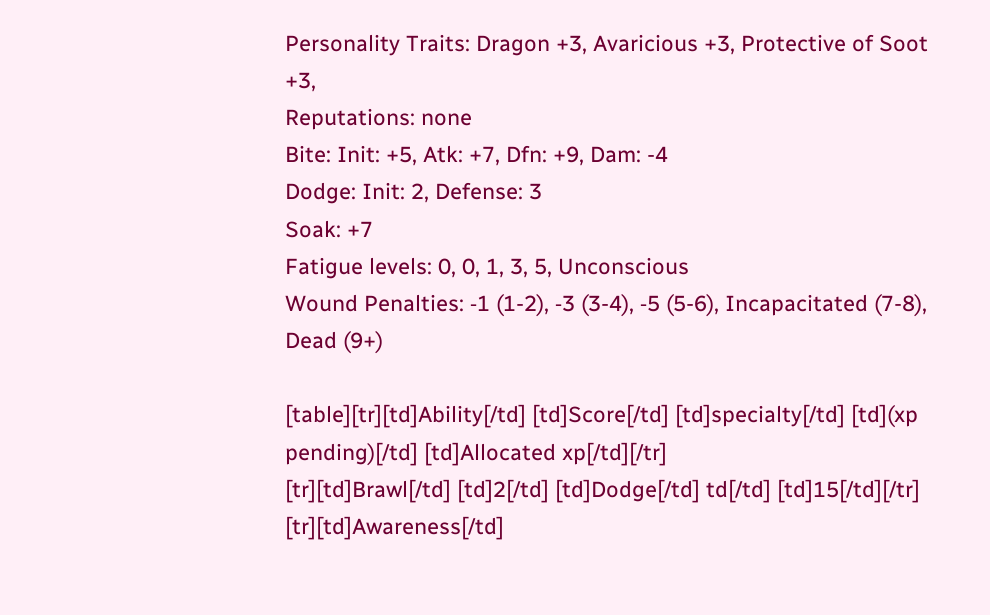Personality Traits: Dragon +3, Avaricious +3, Protective of Soot +3,
Reputations: none
Bite: Init: +5, Atk: +7, Dfn: +9, Dam: -4
Dodge: Init: 2, Defense: 3
Soak: +7
Fatigue levels: 0, 0, 1, 3, 5, Unconscious
Wound Penalties: ‑1 (1-2), ‑3 (3-4), ‑5 (5-6), Incapacitated (7-8), Dead (9+)

[table][tr][td]Ability[/td] [td]Score[/td] [td]specialty[/td] [td](xp pending)[/td] [td]Allocated xp[/td][/tr]
[tr][td]Brawl[/td] [td]2[/td] [td]Dodge[/td] td[/td] [td]15[/td][/tr]
[tr][td]Awareness[/td]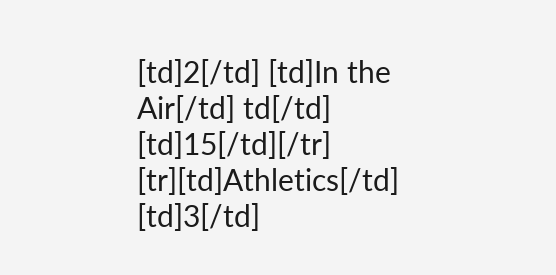[td]2[/td] [td]In the Air[/td] td[/td] [td]15[/td][/tr]
[tr][td]Athletics[/td] [td]3[/td]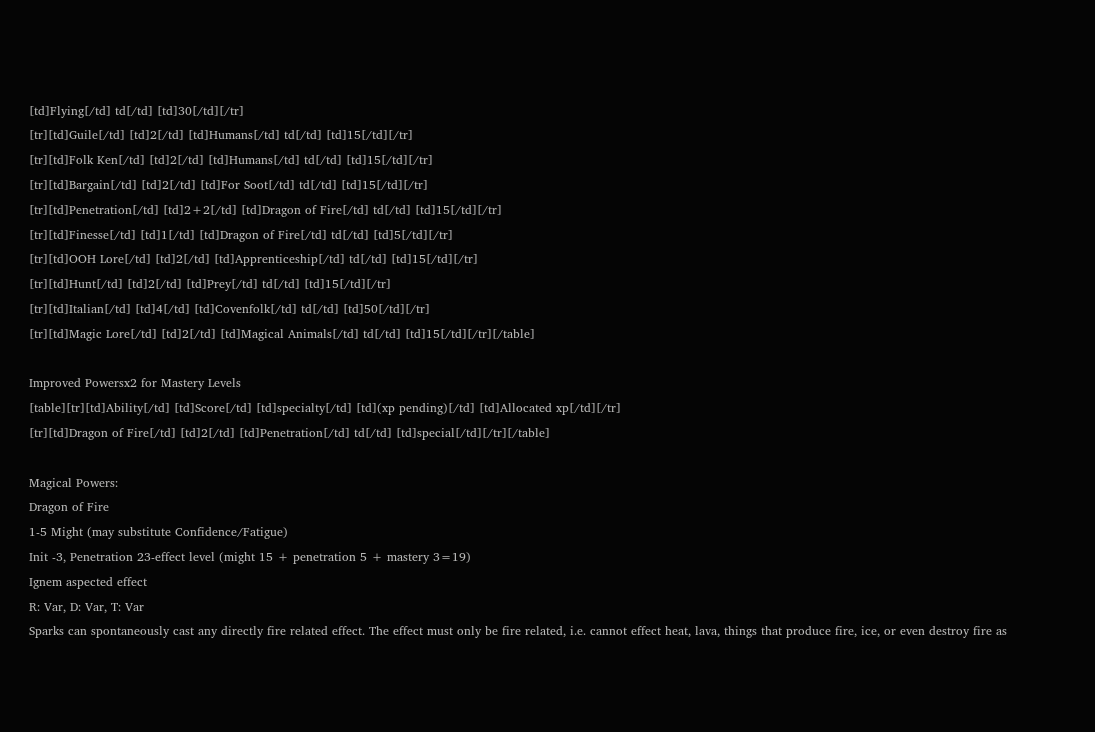[td]Flying[/td] td[/td] [td]30[/td][/tr]
[tr][td]Guile[/td] [td]2[/td] [td]Humans[/td] td[/td] [td]15[/td][/tr]
[tr][td]Folk Ken[/td] [td]2[/td] [td]Humans[/td] td[/td] [td]15[/td][/tr]
[tr][td]Bargain[/td] [td]2[/td] [td]For Soot[/td] td[/td] [td]15[/td][/tr]
[tr][td]Penetration[/td] [td]2+2[/td] [td]Dragon of Fire[/td] td[/td] [td]15[/td][/tr]
[tr][td]Finesse[/td] [td]1[/td] [td]Dragon of Fire[/td] td[/td] [td]5[/td][/tr]
[tr][td]OOH Lore[/td] [td]2[/td] [td]Apprenticeship[/td] td[/td] [td]15[/td][/tr]
[tr][td]Hunt[/td] [td]2[/td] [td]Prey[/td] td[/td] [td]15[/td][/tr]
[tr][td]Italian[/td] [td]4[/td] [td]Covenfolk[/td] td[/td] [td]50[/td][/tr]
[tr][td]Magic Lore[/td] [td]2[/td] [td]Magical Animals[/td] td[/td] [td]15[/td][/tr][/table]

Improved Powersx2 for Mastery Levels
[table][tr][td]Ability[/td] [td]Score[/td] [td]specialty[/td] [td](xp pending)[/td] [td]Allocated xp[/td][/tr]
[tr][td]Dragon of Fire[/td] [td]2[/td] [td]Penetration[/td] td[/td] [td]special[/td][/tr][/table]

Magical Powers:
Dragon of Fire
1-5 Might (may substitute Confidence/Fatigue)
Init -3, Penetration 23-effect level (might 15 + penetration 5 + mastery 3=19)
Ignem aspected effect
R: Var, D: Var, T: Var
Sparks can spontaneously cast any directly fire related effect. The effect must only be fire related, i.e. cannot effect heat, lava, things that produce fire, ice, or even destroy fire as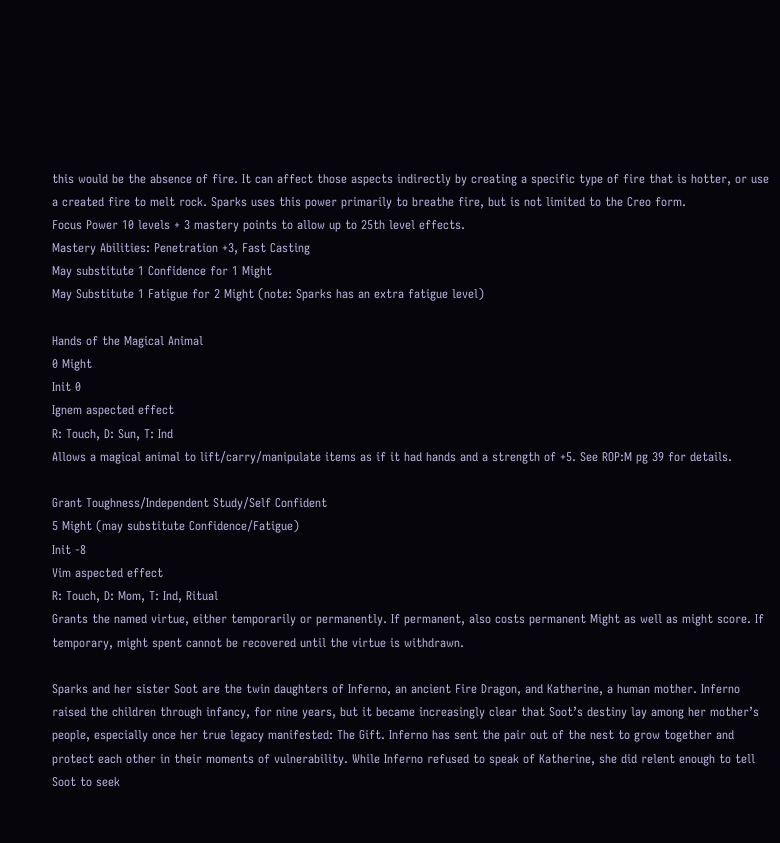this would be the absence of fire. It can affect those aspects indirectly by creating a specific type of fire that is hotter, or use a created fire to melt rock. Sparks uses this power primarily to breathe fire, but is not limited to the Creo form.
Focus Power 10 levels + 3 mastery points to allow up to 25th level effects.
Mastery Abilities: Penetration +3, Fast Casting
May substitute 1 Confidence for 1 Might
May Substitute 1 Fatigue for 2 Might (note: Sparks has an extra fatigue level)

Hands of the Magical Animal
0 Might
Init 0
Ignem aspected effect
R: Touch, D: Sun, T: Ind
Allows a magical animal to lift/carry/manipulate items as if it had hands and a strength of +5. See ROP:M pg 39 for details.

Grant Toughness/Independent Study/Self Confident
5 Might (may substitute Confidence/Fatigue)
Init -8
Vim aspected effect
R: Touch, D: Mom, T: Ind, Ritual
Grants the named virtue, either temporarily or permanently. If permanent, also costs permanent Might as well as might score. If temporary, might spent cannot be recovered until the virtue is withdrawn.

Sparks and her sister Soot are the twin daughters of Inferno, an ancient Fire Dragon, and Katherine, a human mother. Inferno raised the children through infancy, for nine years, but it became increasingly clear that Soot’s destiny lay among her mother’s people, especially once her true legacy manifested: The Gift. Inferno has sent the pair out of the nest to grow together and protect each other in their moments of vulnerability. While Inferno refused to speak of Katherine, she did relent enough to tell Soot to seek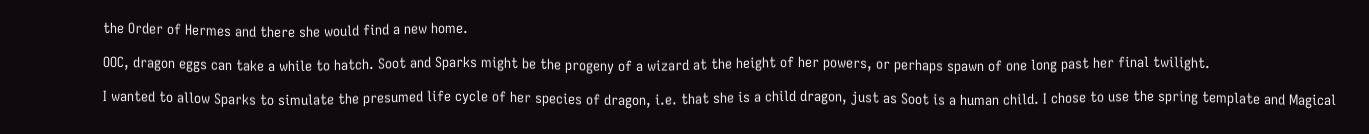the Order of Hermes and there she would find a new home.

OOC, dragon eggs can take a while to hatch. Soot and Sparks might be the progeny of a wizard at the height of her powers, or perhaps spawn of one long past her final twilight.

I wanted to allow Sparks to simulate the presumed life cycle of her species of dragon, i.e. that she is a child dragon, just as Soot is a human child. I chose to use the spring template and Magical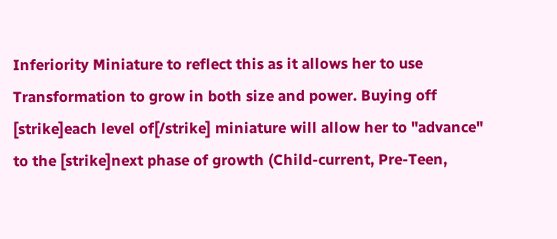Inferiority Miniature to reflect this as it allows her to use Transformation to grow in both size and power. Buying off [strike]each level of[/strike] miniature will allow her to "advance" to the [strike]next phase of growth (Child-current, Pre-Teen,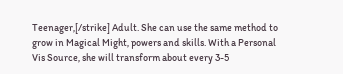Teenager,[/strike] Adult. She can use the same method to grow in Magical Might, powers and skills. With a Personal Vis Source, she will transform about every 3-5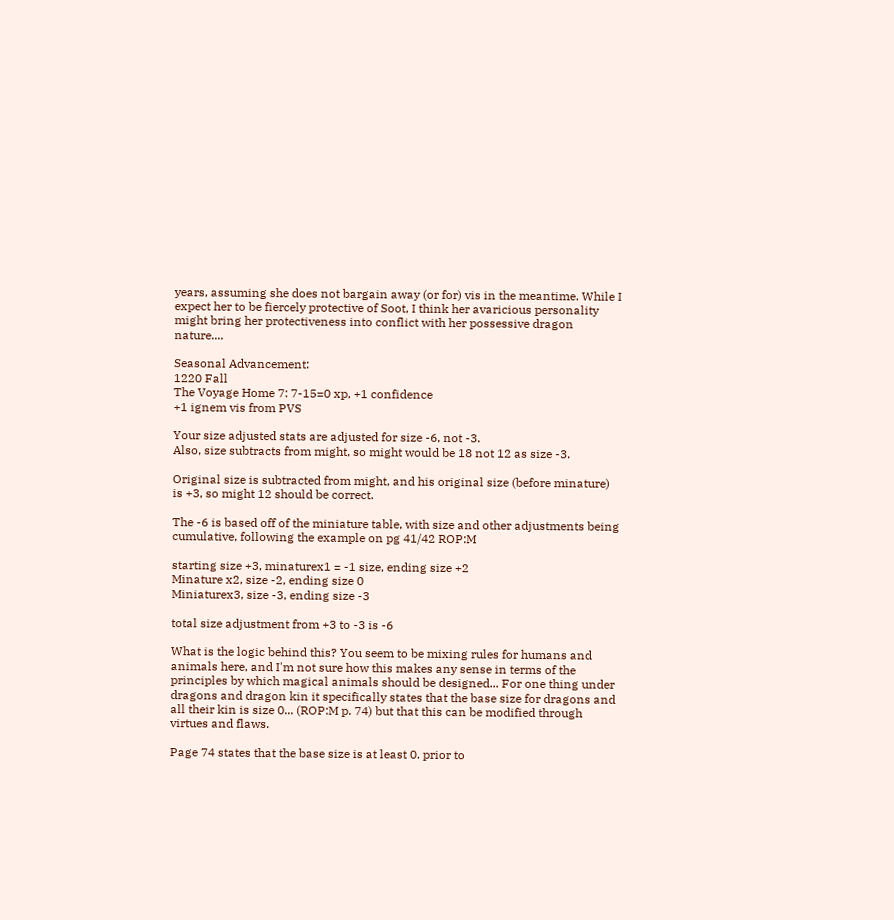years, assuming she does not bargain away (or for) vis in the meantime. While I expect her to be fiercely protective of Soot, I think her avaricious personality might bring her protectiveness into conflict with her possessive dragon nature....

Seasonal Advancement:
1220 Fall
The Voyage Home 7: 7-15=0 xp, +1 confidence
+1 ignem vis from PVS

Your size adjusted stats are adjusted for size -6, not -3.
Also, size subtracts from might, so might would be 18 not 12 as size -3.

Original size is subtracted from might, and his original size (before minature) is +3, so might 12 should be correct.

The -6 is based off of the miniature table, with size and other adjustments being cumulative, following the example on pg 41/42 ROP:M

starting size +3, minaturex1 = -1 size, ending size +2
Minature x2, size -2, ending size 0
Miniaturex3, size -3, ending size -3

total size adjustment from +3 to -3 is -6

What is the logic behind this? You seem to be mixing rules for humans and animals here, and I'm not sure how this makes any sense in terms of the principles by which magical animals should be designed... For one thing under dragons and dragon kin it specifically states that the base size for dragons and all their kin is size 0... (ROP:M p. 74) but that this can be modified through virtues and flaws.

Page 74 states that the base size is at least 0. prior to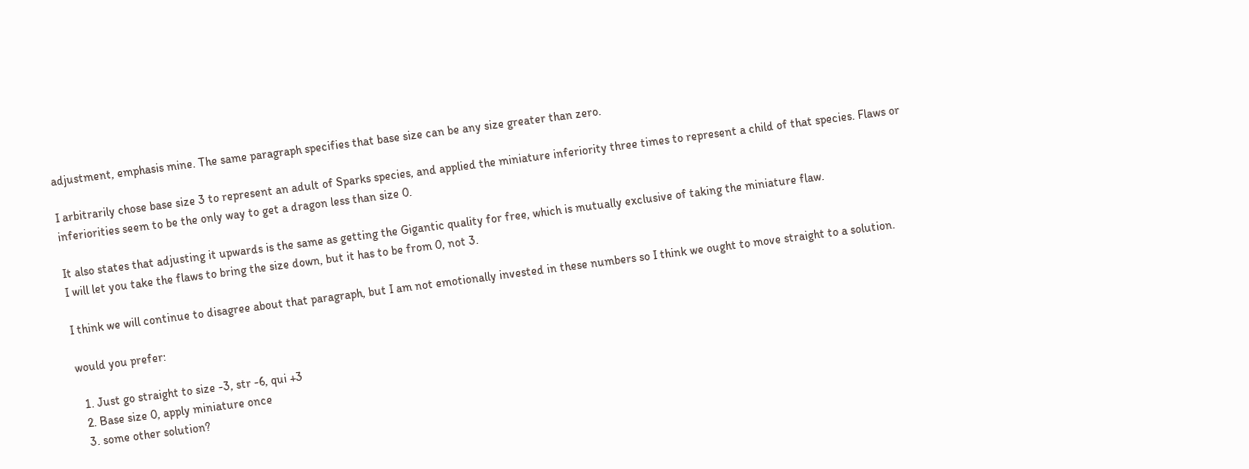adjustment, emphasis mine. The same paragraph specifies that base size can be any size greater than zero.

I arbitrarily chose base size 3 to represent an adult of Sparks species, and applied the miniature inferiority three times to represent a child of that species. Flaws or inferiorities seem to be the only way to get a dragon less than size 0.

It also states that adjusting it upwards is the same as getting the Gigantic quality for free, which is mutually exclusive of taking the miniature flaw.
I will let you take the flaws to bring the size down, but it has to be from 0, not 3.

I think we will continue to disagree about that paragraph, but I am not emotionally invested in these numbers so I think we ought to move straight to a solution.

would you prefer:

  1. Just go straight to size -3, str -6, qui +3
  2. Base size 0, apply miniature once
  3. some other solution?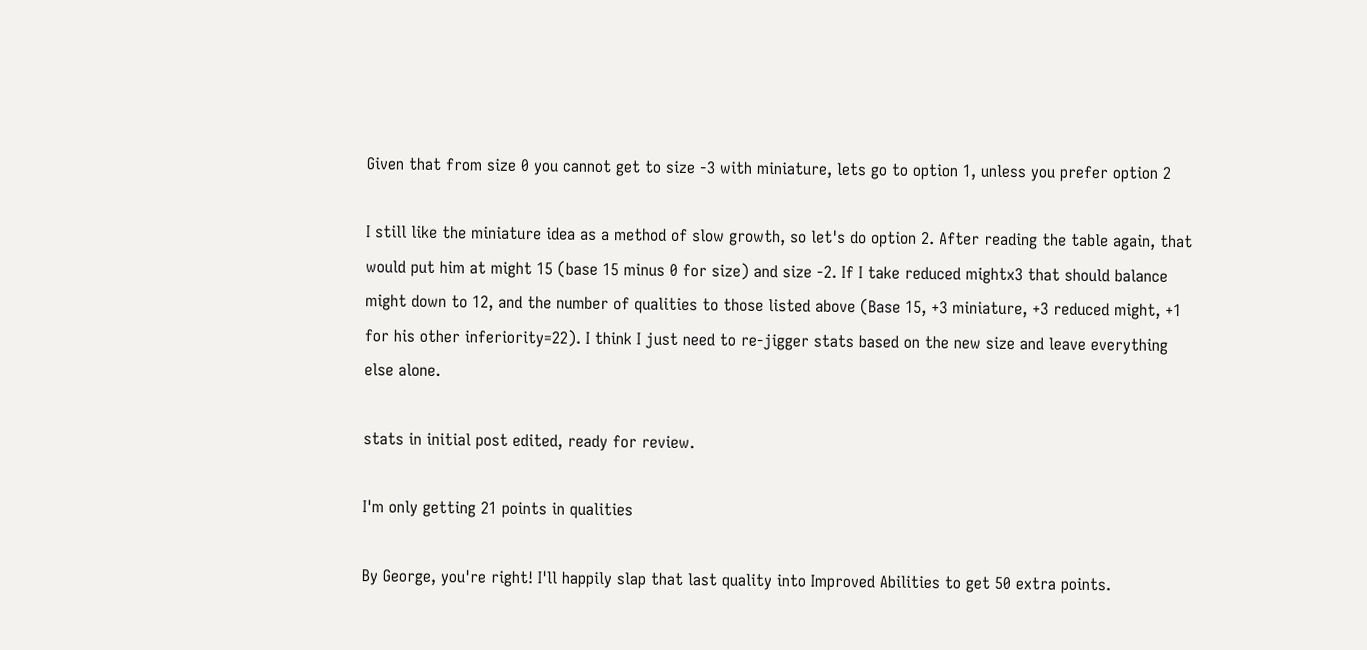Given that from size 0 you cannot get to size -3 with miniature, lets go to option 1, unless you prefer option 2

I still like the miniature idea as a method of slow growth, so let's do option 2. After reading the table again, that would put him at might 15 (base 15 minus 0 for size) and size -2. If I take reduced mightx3 that should balance might down to 12, and the number of qualities to those listed above (Base 15, +3 miniature, +3 reduced might, +1 for his other inferiority=22). I think I just need to re-jigger stats based on the new size and leave everything else alone.

stats in initial post edited, ready for review.

I'm only getting 21 points in qualities

By George, you're right! I'll happily slap that last quality into Improved Abilities to get 50 extra points.